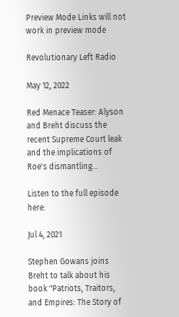Preview Mode Links will not work in preview mode

Revolutionary Left Radio

May 12, 2022

Red Menace Teaser: Alyson and Breht discuss the recent Supreme Court leak and the implications of Roe's dismantling...

Listen to the full episode here:

Jul 4, 2021

Stephen Gowans joins Breht to talk about his book "Patriots, Traitors, and Empires: The Story of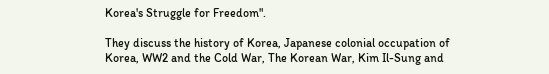Korea's Struggle for Freedom".

They discuss the history of Korea, Japanese colonial occupation of Korea, WW2 and the Cold War, The Korean War, Kim Il-Sung and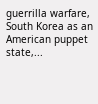guerrilla warfare, South Korea as an American puppet state,...